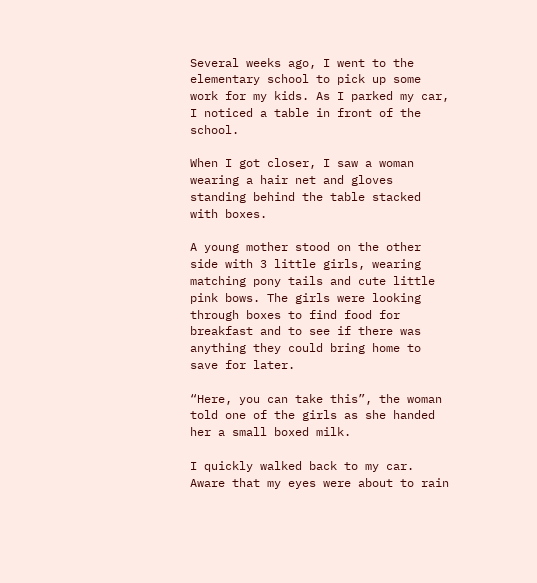Several weeks ago, I went to the elementary school to pick up some work for my kids. As I parked my car, I noticed a table in front of the school.

When I got closer, I saw a woman wearing a hair net and gloves standing behind the table stacked with boxes.

A young mother stood on the other side with 3 little girls, wearing matching pony tails and cute little pink bows. The girls were looking through boxes to find food for breakfast and to see if there was anything they could bring home to save for later.

“Here, you can take this”, the woman told one of the girls as she handed her a small boxed milk.

I quickly walked back to my car. Aware that my eyes were about to rain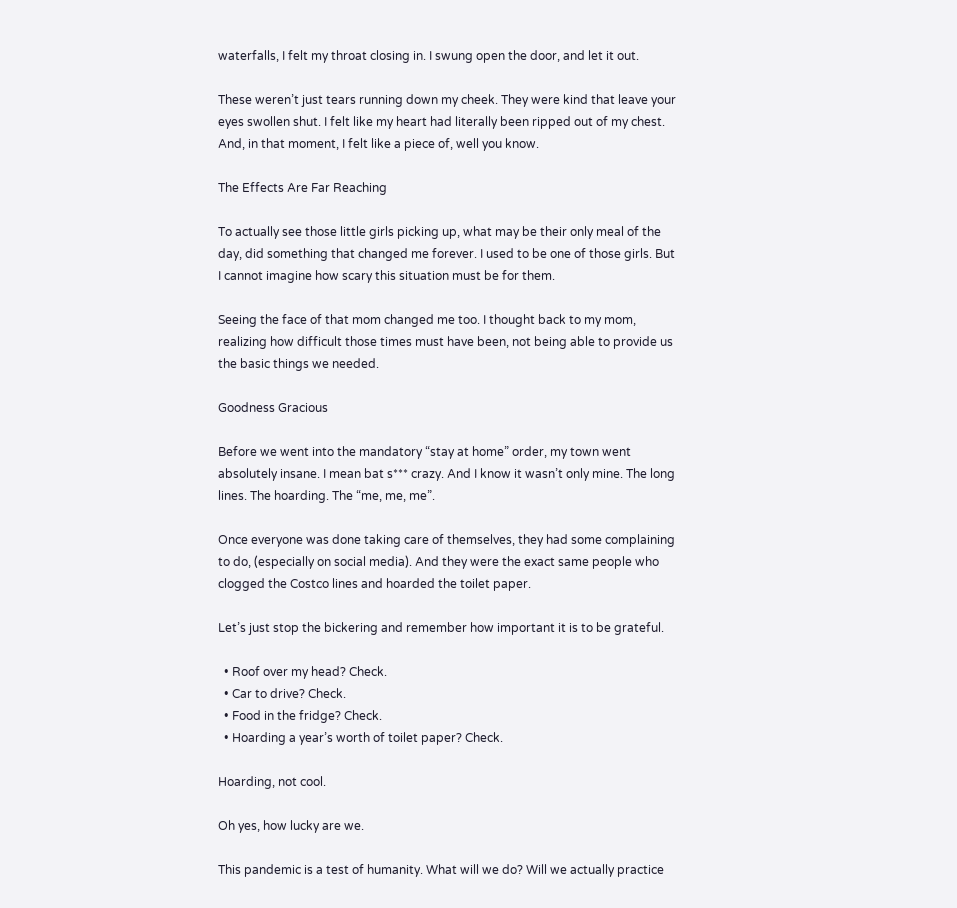waterfalls, I felt my throat closing in. I swung open the door, and let it out.

These weren’t just tears running down my cheek. They were kind that leave your eyes swollen shut. I felt like my heart had literally been ripped out of my chest. And, in that moment, I felt like a piece of, well you know.

The Effects Are Far Reaching

To actually see those little girls picking up, what may be their only meal of the day, did something that changed me forever. I used to be one of those girls. But I cannot imagine how scary this situation must be for them.

Seeing the face of that mom changed me too. I thought back to my mom, realizing how difficult those times must have been, not being able to provide us the basic things we needed.

Goodness Gracious

Before we went into the mandatory “stay at home” order, my town went absolutely insane. I mean bat s*** crazy. And I know it wasn’t only mine. The long lines. The hoarding. The “me, me, me”.

Once everyone was done taking care of themselves, they had some complaining to do, (especially on social media). And they were the exact same people who clogged the Costco lines and hoarded the toilet paper.

Let’s just stop the bickering and remember how important it is to be grateful.

  • Roof over my head? Check.
  • Car to drive? Check.
  • Food in the fridge? Check.
  • Hoarding a year’s worth of toilet paper? Check.

Hoarding, not cool.

Oh yes, how lucky are we.

This pandemic is a test of humanity. What will we do? Will we actually practice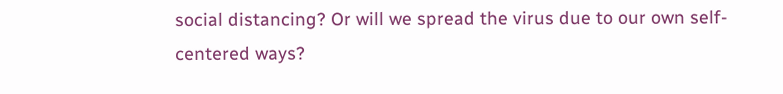social distancing? Or will we spread the virus due to our own self-centered ways?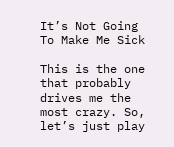It’s Not Going To Make Me Sick

This is the one that probably drives me the most crazy. So, let’s just play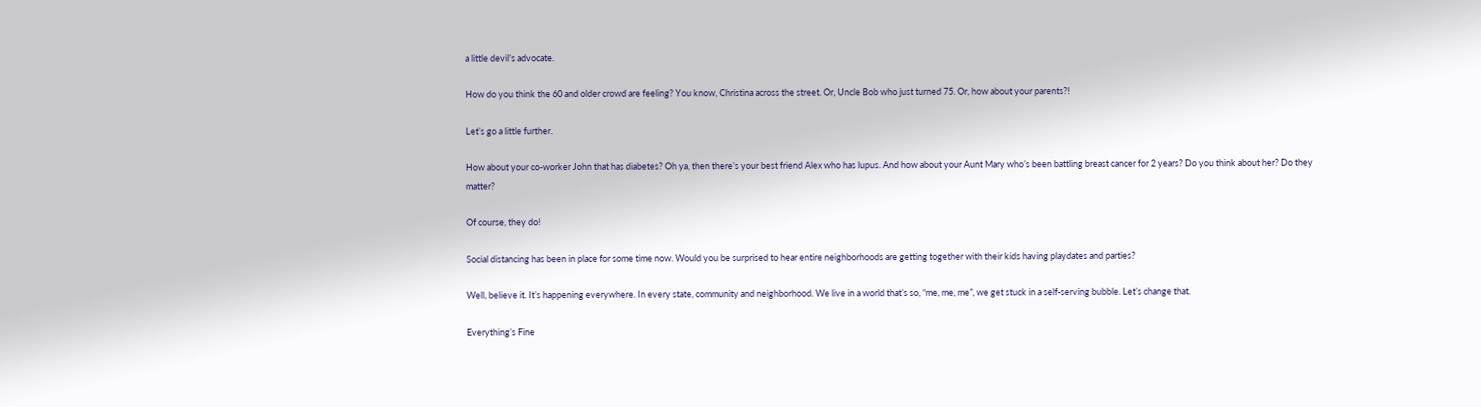a little devil’s advocate.

How do you think the 60 and older crowd are feeling? You know, Christina across the street. Or, Uncle Bob who just turned 75. Or, how about your parents?!

Let’s go a little further.

How about your co-worker John that has diabetes? Oh ya, then there’s your best friend Alex who has lupus. And how about your Aunt Mary who’s been battling breast cancer for 2 years? Do you think about her? Do they matter?

Of course, they do!

Social distancing has been in place for some time now. Would you be surprised to hear entire neighborhoods are getting together with their kids having playdates and parties?

Well, believe it. It’s happening everywhere. In every state, community and neighborhood. We live in a world that’s so, “me, me, me”, we get stuck in a self-serving bubble. Let’s change that.

Everything’s Fine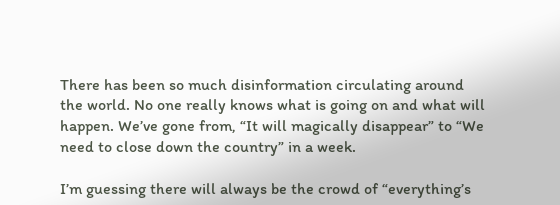There has been so much disinformation circulating around the world. No one really knows what is going on and what will happen. We’ve gone from, “It will magically disappear” to “We need to close down the country” in a week.

I’m guessing there will always be the crowd of “everything’s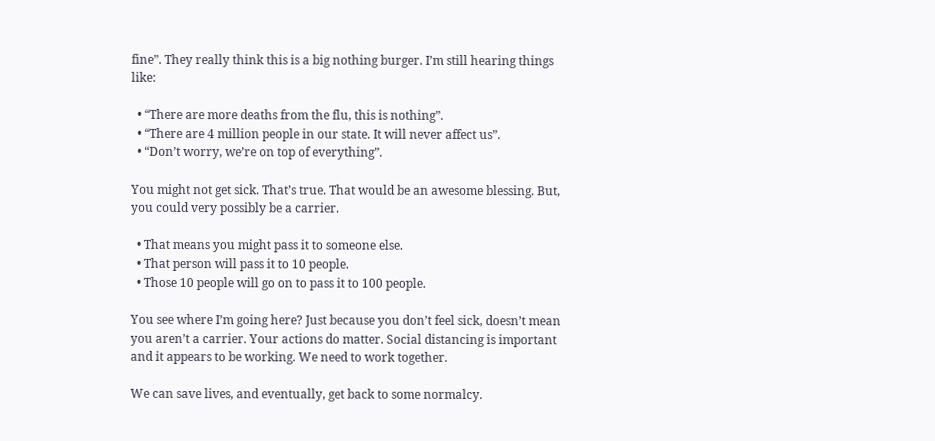fine”. They really think this is a big nothing burger. I’m still hearing things like:

  • “There are more deaths from the flu, this is nothing”.
  • “There are 4 million people in our state. It will never affect us”.
  • “Don’t worry, we’re on top of everything”.

You might not get sick. That’s true. That would be an awesome blessing. But, you could very possibly be a carrier.

  • That means you might pass it to someone else.
  • That person will pass it to 10 people.
  • Those 10 people will go on to pass it to 100 people.

You see where I’m going here? Just because you don’t feel sick, doesn’t mean you aren’t a carrier. Your actions do matter. Social distancing is important and it appears to be working. We need to work together.

We can save lives, and eventually, get back to some normalcy.